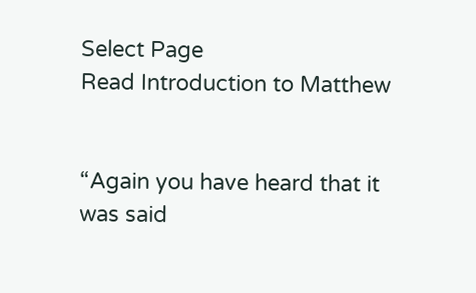Select Page
Read Introduction to Matthew


“Again you have heard that it was said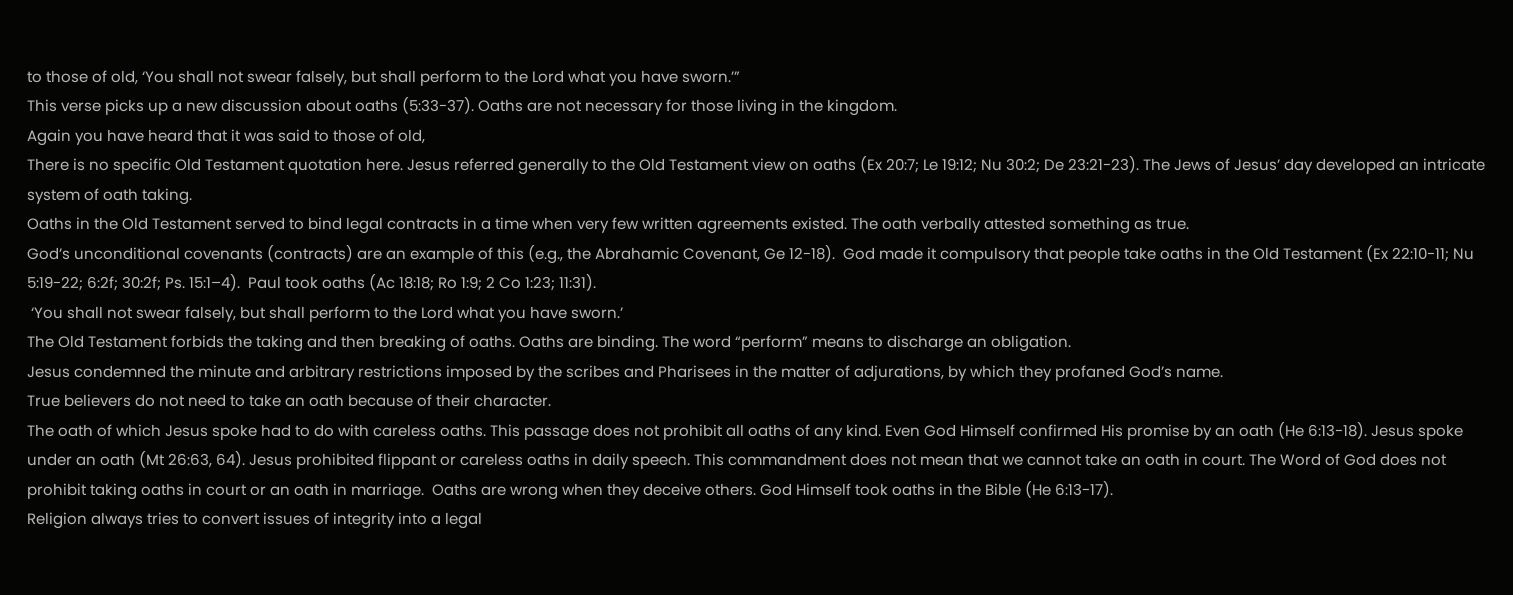to those of old, ‘You shall not swear falsely, but shall perform to the Lord what you have sworn.’”
This verse picks up a new discussion about oaths (5:33-37). Oaths are not necessary for those living in the kingdom.
Again you have heard that it was said to those of old,
There is no specific Old Testament quotation here. Jesus referred generally to the Old Testament view on oaths (Ex 20:7; Le 19:12; Nu 30:2; De 23:21-23). The Jews of Jesus’ day developed an intricate system of oath taking.
Oaths in the Old Testament served to bind legal contracts in a time when very few written agreements existed. The oath verbally attested something as true.
God’s unconditional covenants (contracts) are an example of this (e.g., the Abrahamic Covenant, Ge 12-18).  God made it compulsory that people take oaths in the Old Testament (Ex 22:10-11; Nu 5:19-22; 6:2f; 30:2f; Ps. 15:1–4).  Paul took oaths (Ac 18:18; Ro 1:9; 2 Co 1:23; 11:31).
 ‘You shall not swear falsely, but shall perform to the Lord what you have sworn.’
The Old Testament forbids the taking and then breaking of oaths. Oaths are binding. The word “perform” means to discharge an obligation.
Jesus condemned the minute and arbitrary restrictions imposed by the scribes and Pharisees in the matter of adjurations, by which they profaned God’s name.
True believers do not need to take an oath because of their character.
The oath of which Jesus spoke had to do with careless oaths. This passage does not prohibit all oaths of any kind. Even God Himself confirmed His promise by an oath (He 6:13-18). Jesus spoke under an oath (Mt 26:63, 64). Jesus prohibited flippant or careless oaths in daily speech. This commandment does not mean that we cannot take an oath in court. The Word of God does not prohibit taking oaths in court or an oath in marriage.  Oaths are wrong when they deceive others. God Himself took oaths in the Bible (He 6:13-17).
Religion always tries to convert issues of integrity into a legal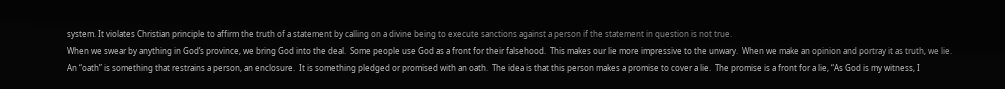system. It violates Christian principle to affirm the truth of a statement by calling on a divine being to execute sanctions against a person if the statement in question is not true.
When we swear by anything in God’s province, we bring God into the deal.  Some people use God as a front for their falsehood.  This makes our lie more impressive to the unwary.  When we make an opinion and portray it as truth, we lie.
An “oath” is something that restrains a person, an enclosure.  It is something pledged or promised with an oath.  The idea is that this person makes a promise to cover a lie.  The promise is a front for a lie, “As God is my witness, I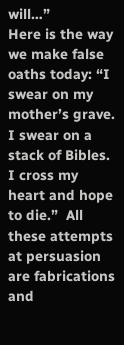will…”
Here is the way we make false oaths today: “I swear on my mother’s grave.  I swear on a stack of Bibles.  I cross my heart and hope to die.”  All these attempts at persuasion are fabrications and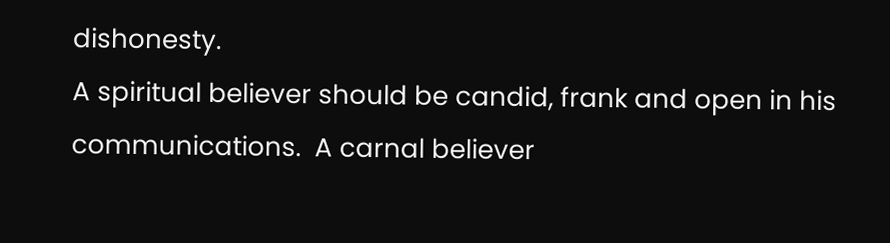dishonesty.
A spiritual believer should be candid, frank and open in his communications.  A carnal believer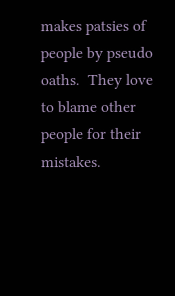makes patsies of people by pseudo oaths.  They love to blame other people for their mistakes.